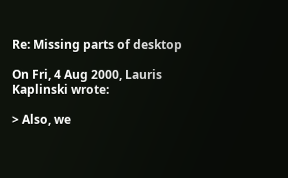Re: Missing parts of desktop

On Fri, 4 Aug 2000, Lauris Kaplinski wrote:

> Also, we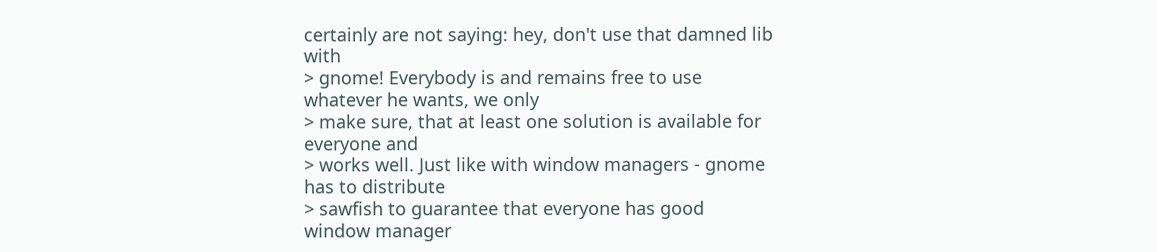certainly are not saying: hey, don't use that damned lib with
> gnome! Everybody is and remains free to use whatever he wants, we only
> make sure, that at least one solution is available for everyone and
> works well. Just like with window managers - gnome has to distribute
> sawfish to guarantee that everyone has good window manager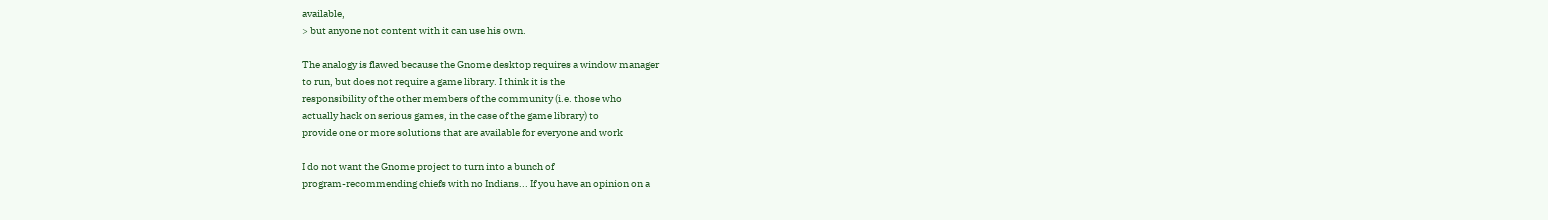available,
> but anyone not content with it can use his own.

The analogy is flawed because the Gnome desktop requires a window manager
to run, but does not require a game library. I think it is the
responsibility of the other members of the community (i.e. those who
actually hack on serious games, in the case of the game library) to
provide one or more solutions that are available for everyone and work

I do not want the Gnome project to turn into a bunch of
program-recommending chiefs with no Indians... If you have an opinion on a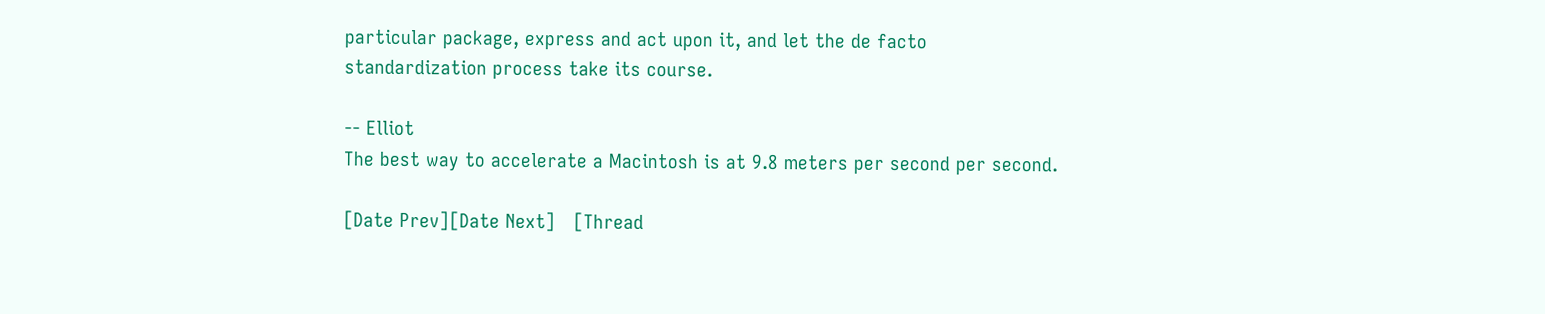particular package, express and act upon it, and let the de facto
standardization process take its course.

-- Elliot
The best way to accelerate a Macintosh is at 9.8 meters per second per second.

[Date Prev][Date Next]   [Thread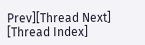Prev][Thread Next]   [Thread Index]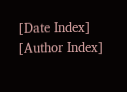[Date Index] [Author Index]